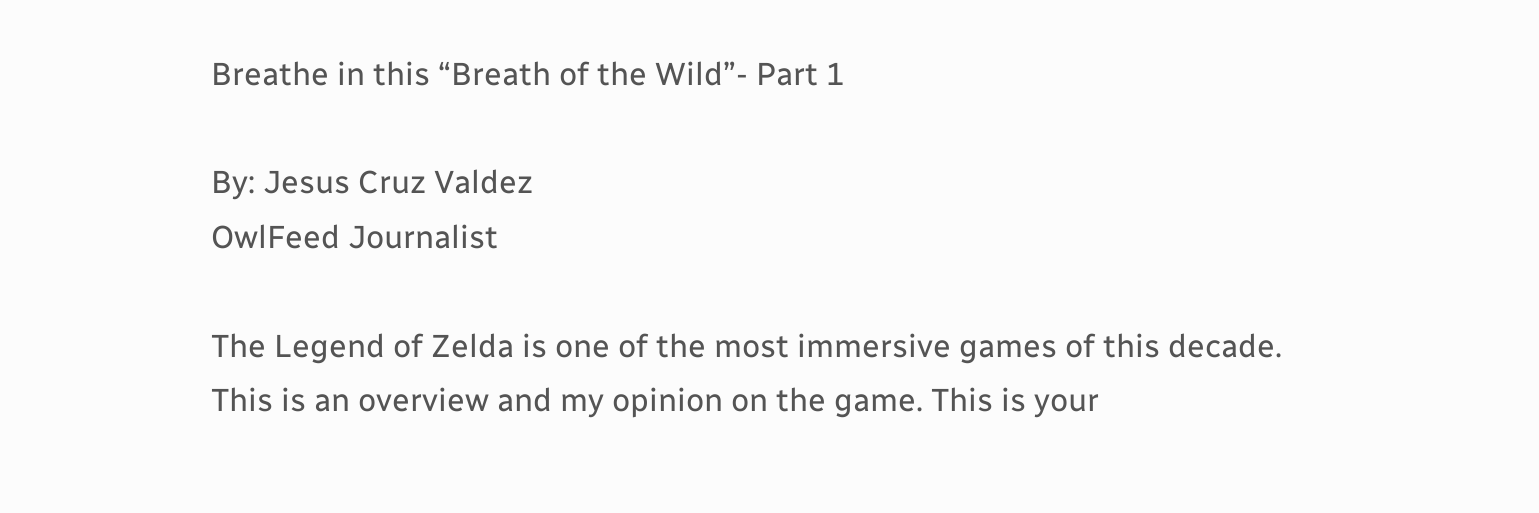Breathe in this “Breath of the Wild”- Part 1

By: Jesus Cruz Valdez
OwlFeed Journalist

The Legend of Zelda is one of the most immersive games of this decade. This is an overview and my opinion on the game. This is your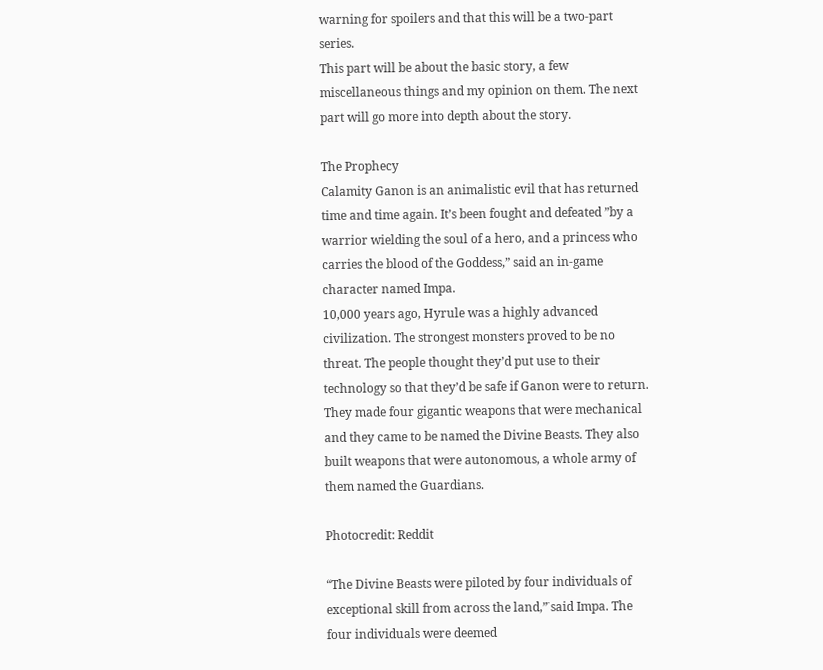warning for spoilers and that this will be a two-part series.
This part will be about the basic story, a few miscellaneous things and my opinion on them. The next part will go more into depth about the story.

The Prophecy
Calamity Ganon is an animalistic evil that has returned time and time again. It’s been fought and defeated ”by a warrior wielding the soul of a hero, and a princess who carries the blood of the Goddess,” said an in-game character named Impa.
10,000 years ago, Hyrule was a highly advanced civilization. The strongest monsters proved to be no threat. The people thought they’d put use to their technology so that they’d be safe if Ganon were to return.
They made four gigantic weapons that were mechanical and they came to be named the Divine Beasts. They also built weapons that were autonomous, a whole army of them named the Guardians.

Photocredit: Reddit

“The Divine Beasts were piloted by four individuals of exceptional skill from across the land,”̈ said Impa. The four individuals were deemed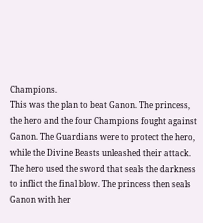Champions.
This was the plan to beat Ganon. The princess, the hero and the four Champions fought against Ganon. The Guardians were to protect the hero, while the Divine Beasts unleashed their attack.
The hero used the sword that seals the darkness to inflict the final blow. The princess then seals Ganon with her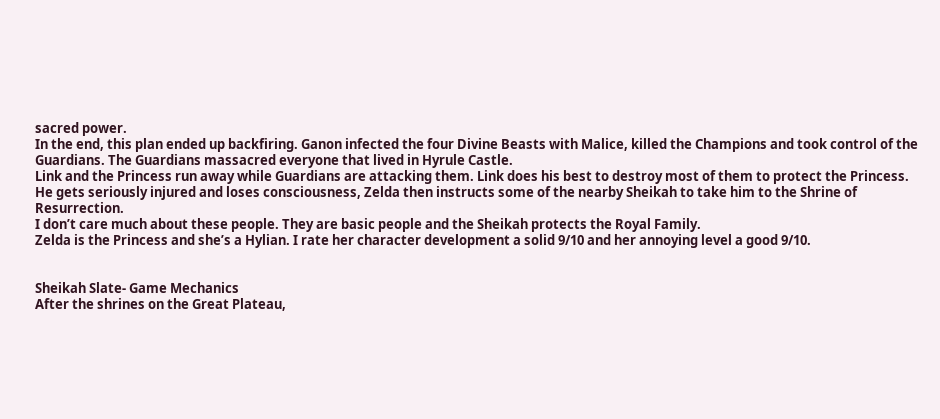sacred power.
In the end, this plan ended up backfiring. Ganon infected the four Divine Beasts with Malice, killed the Champions and took control of the Guardians. The Guardians massacred everyone that lived in Hyrule Castle.
Link and the Princess run away while Guardians are attacking them. Link does his best to destroy most of them to protect the Princess. He gets seriously injured and loses consciousness, Zelda then instructs some of the nearby Sheikah to take him to the Shrine of Resurrection.
I don’t care much about these people. They are basic people and the Sheikah protects the Royal Family.
Zelda is the Princess and she’s a Hylian. I rate her character development a solid 9/10 and her annoying level a good 9/10.


Sheikah Slate- Game Mechanics
After the shrines on the Great Plateau,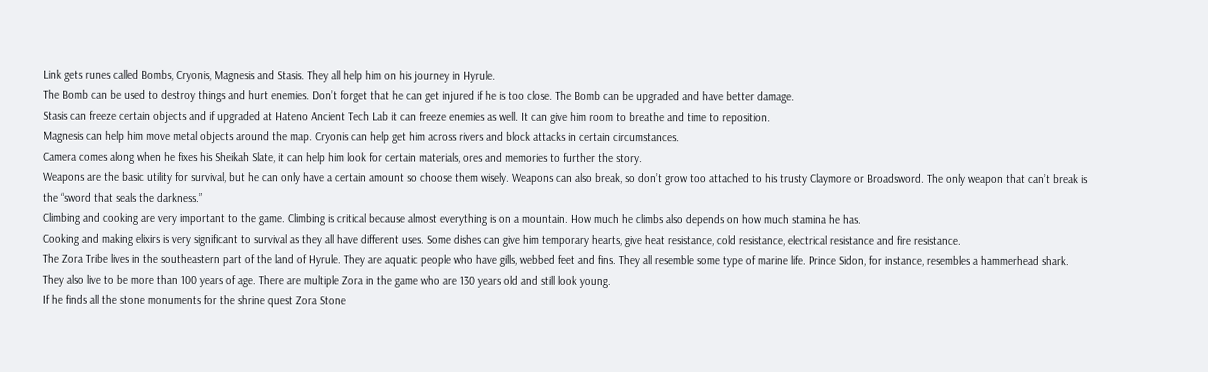Link gets runes called Bombs, Cryonis, Magnesis and Stasis. They all help him on his journey in Hyrule.
The Bomb can be used to destroy things and hurt enemies. Don’t forget that he can get injured if he is too close. The Bomb can be upgraded and have better damage.
Stasis can freeze certain objects and if upgraded at Hateno Ancient Tech Lab it can freeze enemies as well. It can give him room to breathe and time to reposition.
Magnesis can help him move metal objects around the map. Cryonis can help get him across rivers and block attacks in certain circumstances.
Camera comes along when he fixes his Sheikah Slate, it can help him look for certain materials, ores and memories to further the story.
Weapons are the basic utility for survival, but he can only have a certain amount so choose them wisely. Weapons can also break, so don’t grow too attached to his trusty Claymore or Broadsword. The only weapon that can’t break is the “sword that seals the darkness.”
Climbing and cooking are very important to the game. Climbing is critical because almost everything is on a mountain. How much he climbs also depends on how much stamina he has.
Cooking and making elixirs is very significant to survival as they all have different uses. Some dishes can give him temporary hearts, give heat resistance, cold resistance, electrical resistance and fire resistance.
The Zora Tribe lives in the southeastern part of the land of Hyrule. They are aquatic people who have gills, webbed feet and fins. They all resemble some type of marine life. Prince Sidon, for instance, resembles a hammerhead shark.
They also live to be more than 100 years of age. There are multiple Zora in the game who are 130 years old and still look young.
If he finds all the stone monuments for the shrine quest Zora Stone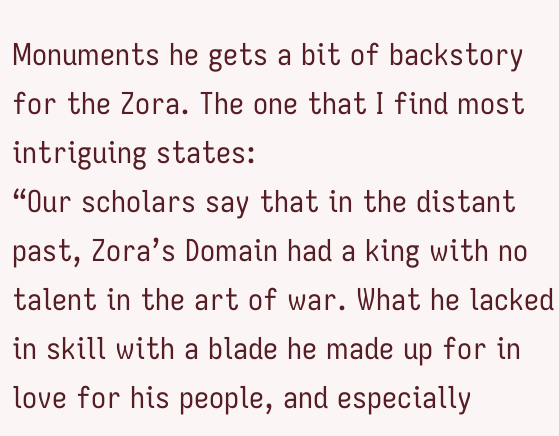Monuments he gets a bit of backstory for the Zora. The one that I find most intriguing states:
“Our scholars say that in the distant past, Zora’s Domain had a king with no talent in the art of war. What he lacked in skill with a blade he made up for in love for his people, and especially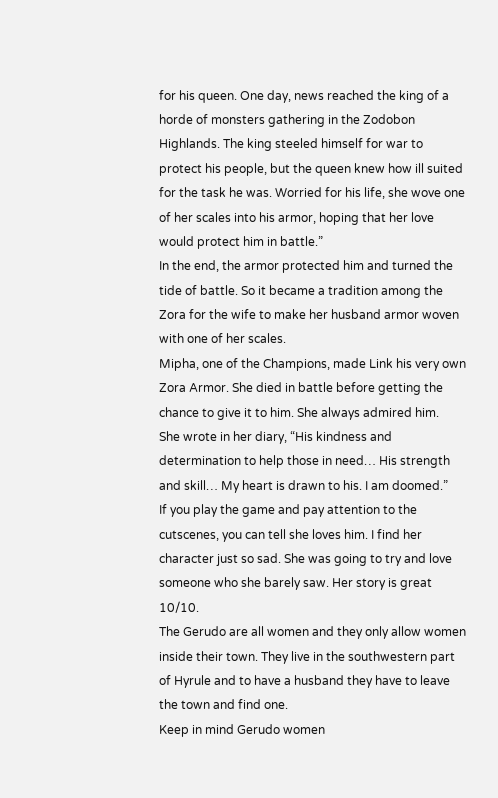for his queen. One day, news reached the king of a horde of monsters gathering in the Zodobon Highlands. The king steeled himself for war to protect his people, but the queen knew how ill suited for the task he was. Worried for his life, she wove one of her scales into his armor, hoping that her love would protect him in battle.”
In the end, the armor protected him and turned the tide of battle. So it became a tradition among the Zora for the wife to make her husband armor woven with one of her scales.
Mipha, one of the Champions, made Link his very own Zora Armor. She died in battle before getting the chance to give it to him. She always admired him.
She wrote in her diary, “His kindness and determination to help those in need… His strength and skill… My heart is drawn to his. I am doomed.”
If you play the game and pay attention to the cutscenes, you can tell she loves him. I find her character just so sad. She was going to try and love someone who she barely saw. Her story is great 10/10.
The Gerudo are all women and they only allow women inside their town. They live in the southwestern part of Hyrule and to have a husband they have to leave the town and find one.
Keep in mind Gerudo women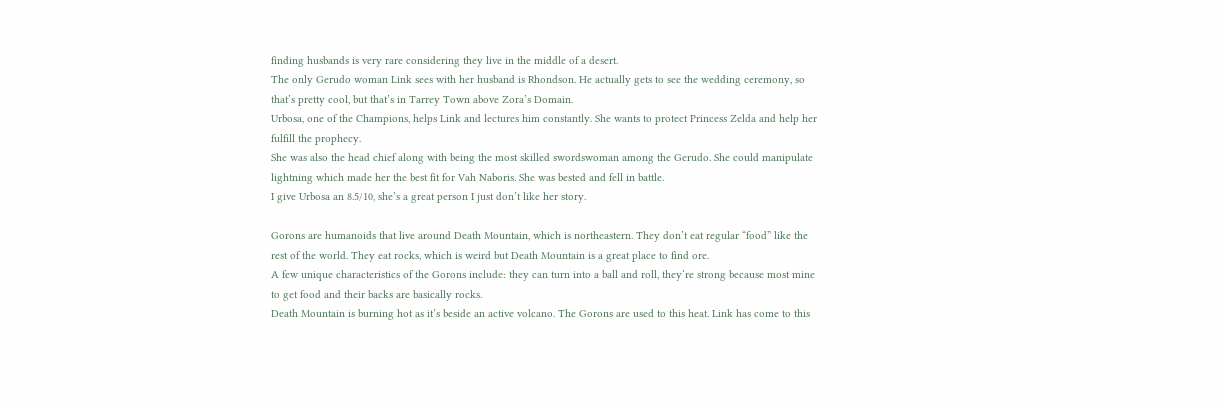finding husbands is very rare considering they live in the middle of a desert.
The only Gerudo woman Link sees with her husband is Rhondson. He actually gets to see the wedding ceremony, so that’s pretty cool, but that’s in Tarrey Town above Zora’s Domain.
Urbosa, one of the Champions, helps Link and lectures him constantly. She wants to protect Princess Zelda and help her fulfill the prophecy.
She was also the head chief along with being the most skilled swordswoman among the Gerudo. She could manipulate lightning which made her the best fit for Vah Naboris. She was bested and fell in battle.
I give Urbosa an 8.5/10, she’s a great person I just don’t like her story.

Gorons are humanoids that live around Death Mountain, which is northeastern. They don’t eat regular “food” like the rest of the world. They eat rocks, which is weird but Death Mountain is a great place to find ore.
A few unique characteristics of the Gorons include: they can turn into a ball and roll, they‘re strong because most mine to get food and their backs are basically rocks.
Death Mountain is burning hot as it’s beside an active volcano. The Gorons are used to this heat. Link has come to this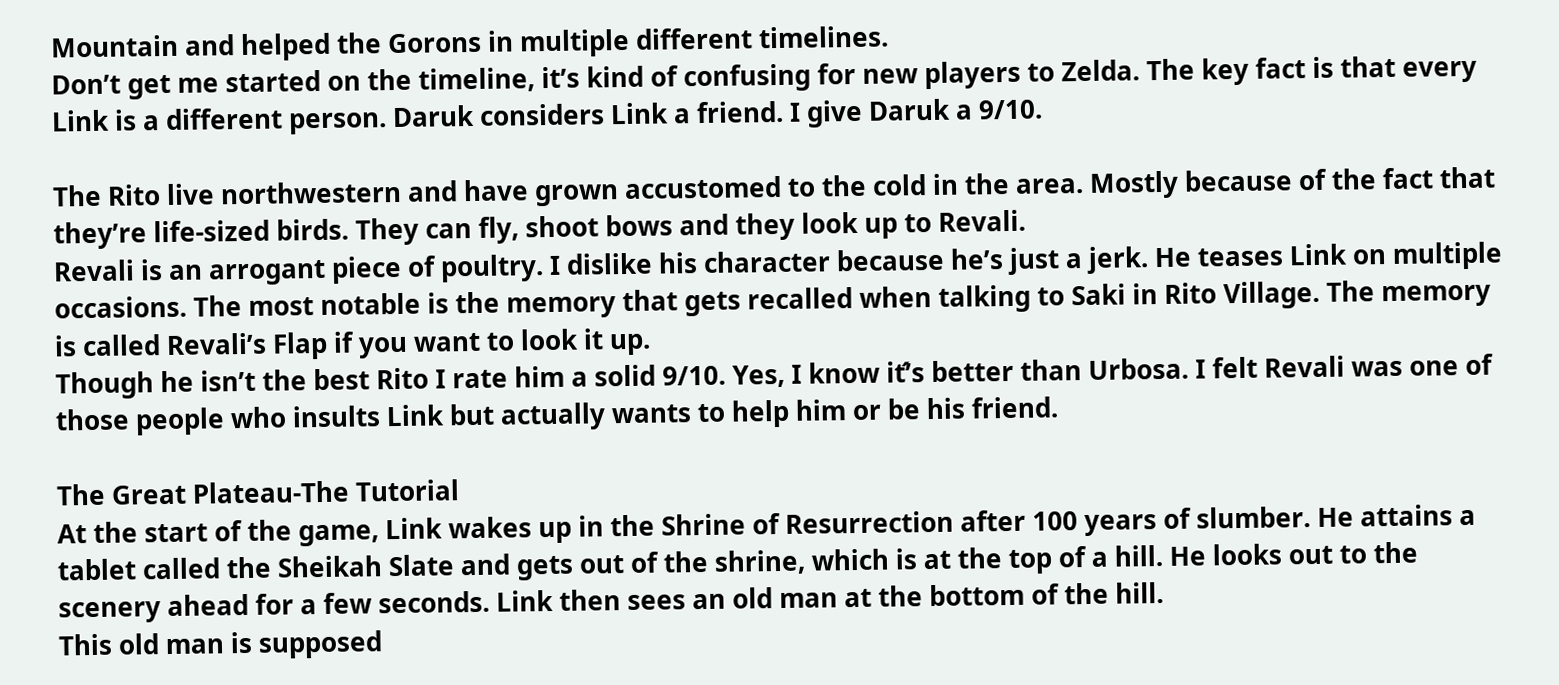Mountain and helped the Gorons in multiple different timelines.
Don’t get me started on the timeline, it’s kind of confusing for new players to Zelda. The key fact is that every Link is a different person. Daruk considers Link a friend. I give Daruk a 9/10.

The Rito live northwestern and have grown accustomed to the cold in the area. Mostly because of the fact that they’re life-sized birds. They can fly, shoot bows and they look up to Revali.
Revali is an arrogant piece of poultry. I dislike his character because he’s just a jerk. He teases Link on multiple occasions. The most notable is the memory that gets recalled when talking to Saki in Rito Village. The memory is called Revali’s Flap if you want to look it up.
Though he isn’t the best Rito I rate him a solid 9/10. Yes, I know it’́s better than Urbosa. I felt Revali was one of those people who insults Link but actually wants to help him or be his friend.

The Great Plateau-The Tutorial
At the start of the game, Link wakes up in the Shrine of Resurrection after 100 years of slumber. He attains a tablet called the Sheikah Slate and gets out of the shrine, which is at the top of a hill. He looks out to the scenery ahead for a few seconds. Link then sees an old man at the bottom of the hill.
This old man is supposed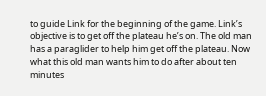to guide Link for the beginning of the game. Link’s objective is to get off the plateau he’s on. The old man has a paraglider to help him get off the plateau. Now what this old man wants him to do after about ten minutes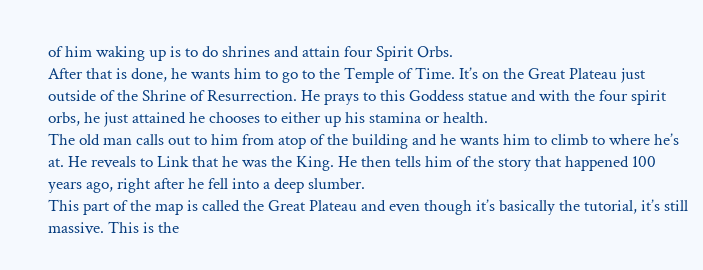of him waking up is to do shrines and attain four Spirit Orbs.
After that is done, he wants him to go to the Temple of Time. It’s on the Great Plateau just outside of the Shrine of Resurrection. He prays to this Goddess statue and with the four spirit orbs, he just attained he chooses to either up his stamina or health.
The old man calls out to him from atop of the building and he wants him to climb to where he’s at. He reveals to Link that he was the King. He then tells him of the story that happened 100 years ago, right after he fell into a deep slumber.
This part of the map is called the Great Plateau and even though it’s basically the tutorial, it’s still massive. This is the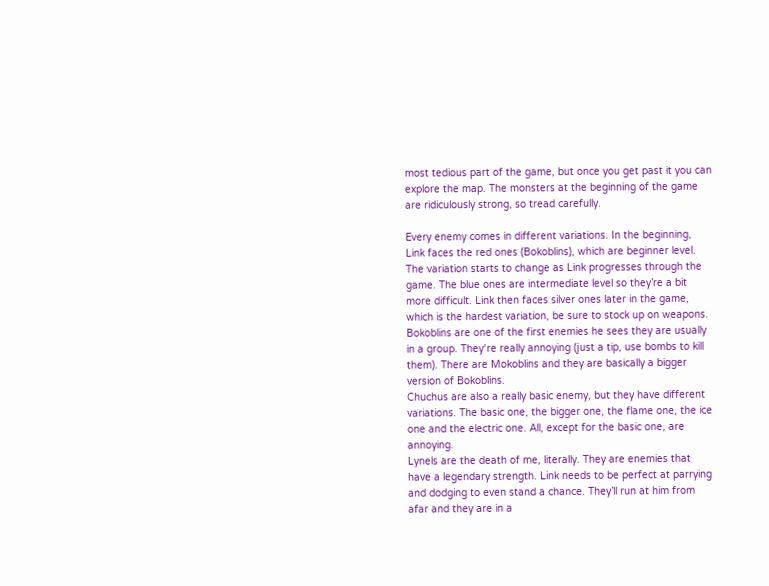most tedious part of the game, but once you get past it you can explore the map. The monsters at the beginning of the game are ridiculously strong, so tread carefully.

Every enemy comes in different variations. In the beginning, Link faces the red ones (Bokoblins), which are beginner level. The variation starts to change as Link progresses through the game. The blue ones are intermediate level so they’re a bit more difficult. Link then faces silver ones later in the game, which is the hardest variation, be sure to stock up on weapons.
Bokoblins are one of the first enemies he sees they are usually in a group. They‘re really annoying (just a tip, use bombs to kill them). There are Mokoblins and they are basically a bigger version of Bokoblins.
Chuchus are also a really basic enemy, but they have different variations. The basic one, the bigger one, the flame one, the ice one and the electric one. All, except for the basic one, are annoying.
Lynels are the death of me, literally. They are enemies that have a legendary strength. Link needs to be perfect at parrying and dodging to even stand a chance. They’ll run at him from afar and they are in a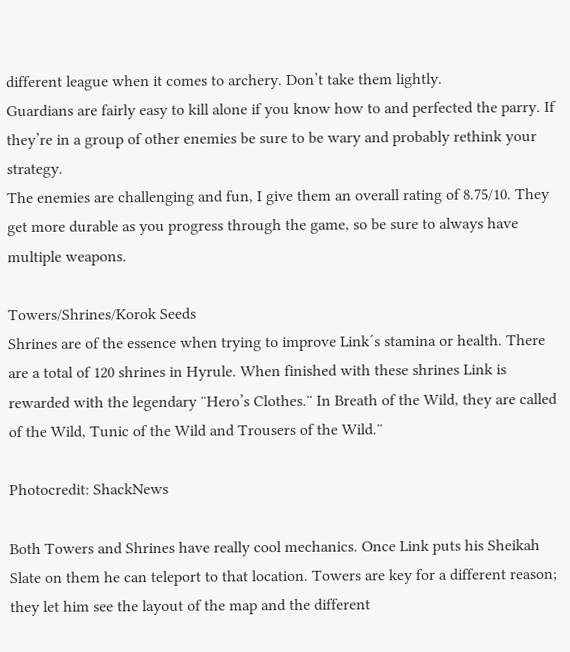different league when it comes to archery. Don’t take them lightly.
Guardians are fairly easy to kill alone if you know how to and perfected the parry. If they’re in a group of other enemies be sure to be wary and probably rethink your strategy.
The enemies are challenging and fun, I give them an overall rating of 8.75/10. They get more durable as you progress through the game, so be sure to always have multiple weapons.

Towers/Shrines/Korok Seeds
Shrines are of the essence when trying to improve Link´s stamina or health. There are a total of 120 shrines in Hyrule. When finished with these shrines Link is rewarded with the legendary ¨Hero’s Clothes.¨ In Breath of the Wild, they are called of the Wild, Tunic of the Wild and Trousers of the Wild.¨

Photocredit: ShackNews

Both Towers and Shrines have really cool mechanics. Once Link puts his Sheikah Slate on them he can teleport to that location. Towers are key for a different reason; they let him see the layout of the map and the different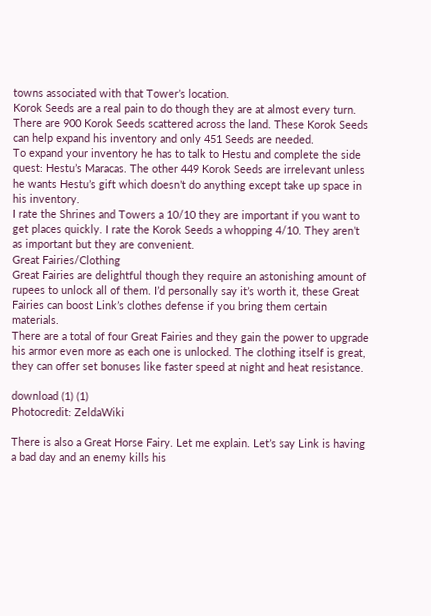towns associated with that Tower’s location.
Korok Seeds are a real pain to do though they are at almost every turn. There are 900 Korok Seeds scattered across the land. These Korok Seeds can help expand his inventory and only 451 Seeds are needed.
To expand your inventory he has to talk to Hestu and complete the side quest: Hestu’s Maracas. The other 449 Korok Seeds are irrelevant unless he wants Hestu’s gift which doesn’t do anything except take up space in his inventory.
I rate the Shrines and Towers a 10/10 they are important if you want to get places quickly. I rate the Korok Seeds a whopping 4/10. They aren’t as important but they are convenient.
Great Fairies/Clothing
Great Fairies are delightful though they require an astonishing amount of rupees to unlock all of them. I’d personally say it’s worth it, these Great Fairies can boost Link’s clothes defense if you bring them certain materials.
There are a total of four Great Fairies and they gain the power to upgrade his armor even more as each one is unlocked. The clothing itself is great, they can offer set bonuses like faster speed at night and heat resistance.

download (1) (1)
Photocredit: ZeldaWiki

There is also a Great Horse Fairy. Let me explain. Let’s say Link is having a bad day and an enemy kills his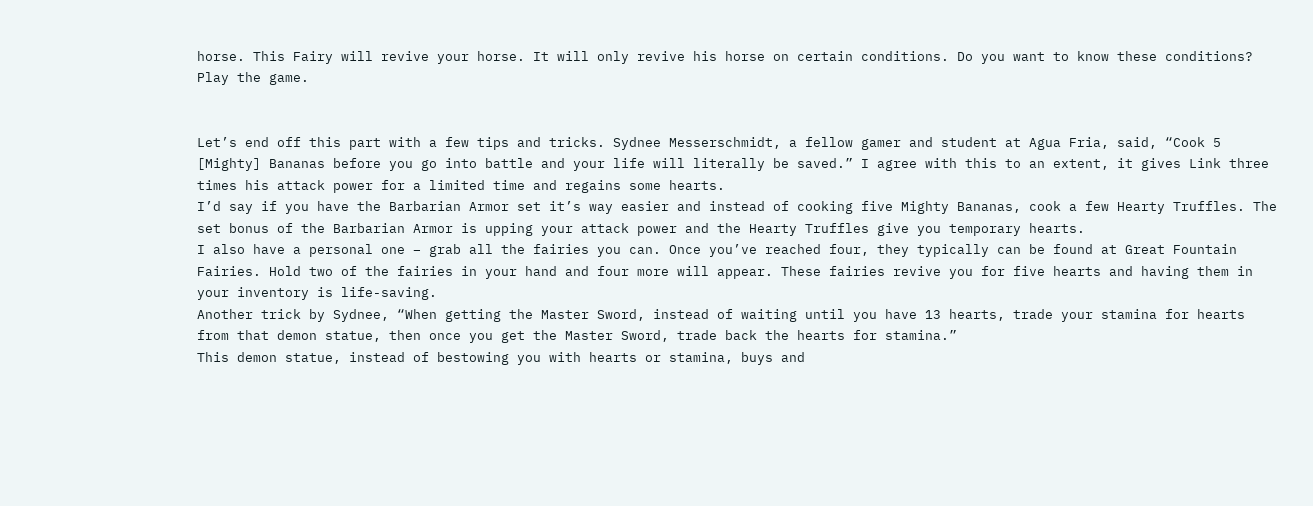horse. This Fairy will revive your horse. It will only revive his horse on certain conditions. Do you want to know these conditions? Play the game.


Let’s end off this part with a few tips and tricks. Sydnee Messerschmidt, a fellow gamer and student at Agua Fria, said, “Cook 5 [Mighty] Bananas before you go into battle and your life will literally be saved.” I agree with this to an extent, it gives Link three times his attack power for a limited time and regains some hearts.
I’d say if you have the Barbarian Armor set it’s way easier and instead of cooking five Mighty Bananas, cook a few Hearty Truffles. The set bonus of the Barbarian Armor is upping your attack power and the Hearty Truffles give you temporary hearts.
I also have a personal one – grab all the fairies you can. Once you’ve reached four, they typically can be found at Great Fountain Fairies. Hold two of the fairies in your hand and four more will appear. These fairies revive you for five hearts and having them in your inventory is life-saving.
Another trick by Sydnee, “When getting the Master Sword, instead of waiting until you have 13 hearts, trade your stamina for hearts from that demon statue, then once you get the Master Sword, trade back the hearts for stamina.”
This demon statue, instead of bestowing you with hearts or stamina, buys and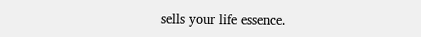sells your life essence.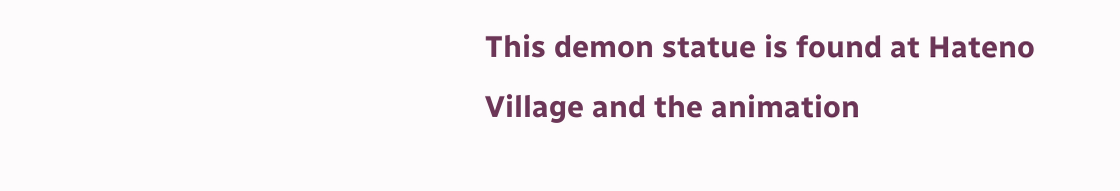This demon statue is found at Hateno Village and the animation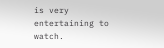is very entertaining to watch.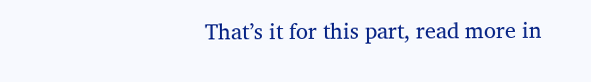That’s it for this part, read more in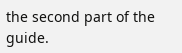the second part of the guide.